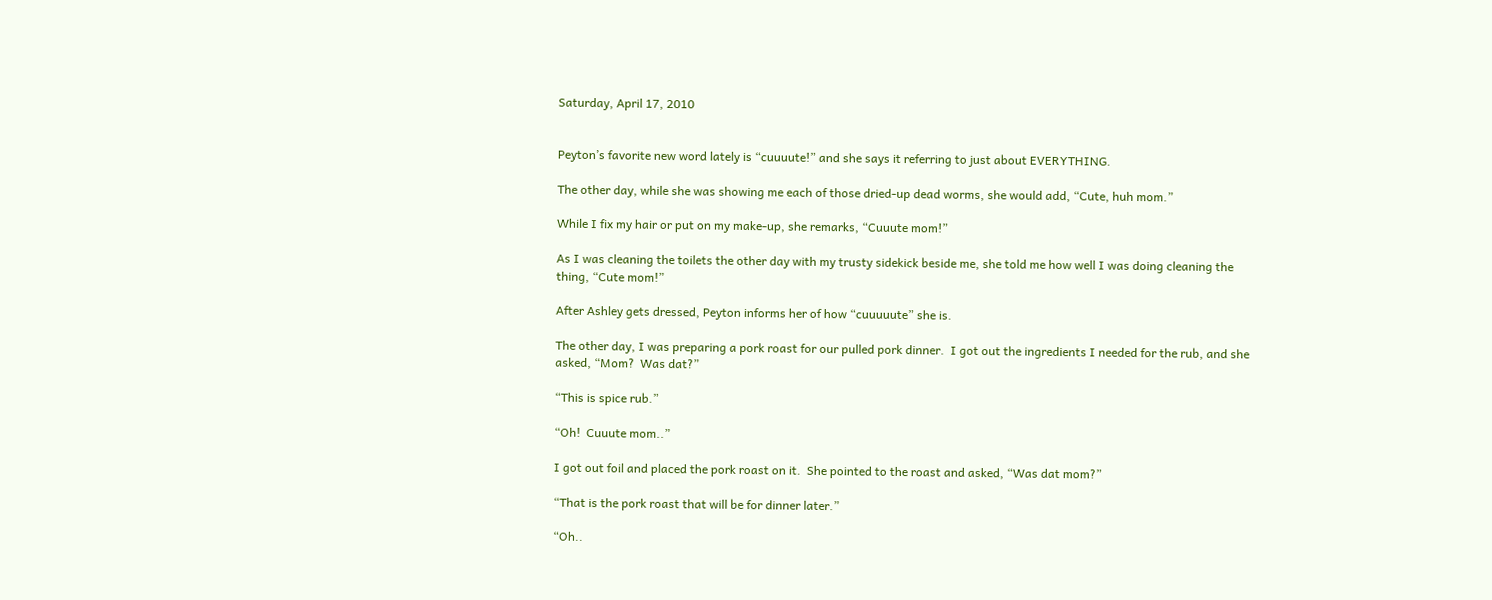Saturday, April 17, 2010


Peyton’s favorite new word lately is “cuuuute!” and she says it referring to just about EVERYTHING.

The other day, while she was showing me each of those dried-up dead worms, she would add, “Cute, huh mom.”

While I fix my hair or put on my make-up, she remarks, “Cuuute mom!”

As I was cleaning the toilets the other day with my trusty sidekick beside me, she told me how well I was doing cleaning the thing, “Cute mom!”

After Ashley gets dressed, Peyton informs her of how “cuuuuute” she is.

The other day, I was preparing a pork roast for our pulled pork dinner.  I got out the ingredients I needed for the rub, and she asked, “Mom?  Was dat?”

“This is spice rub.”

“Oh!  Cuuute mom..”

I got out foil and placed the pork roast on it.  She pointed to the roast and asked, “Was dat mom?”

“That is the pork roast that will be for dinner later.”

“Oh..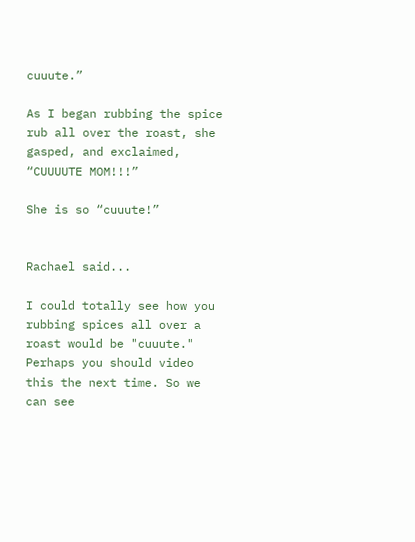cuuute.”

As I began rubbing the spice rub all over the roast, she gasped, and exclaimed, “CUUUUTE MOM!!!”

She is so “cuuute!”


Rachael said...

I could totally see how you rubbing spices all over a roast would be "cuuute." Perhaps you should video this the next time. So we can see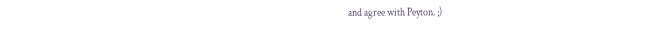and agree with Peyton. ;)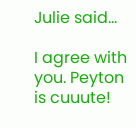Julie said...

I agree with you. Peyton is cuuute!